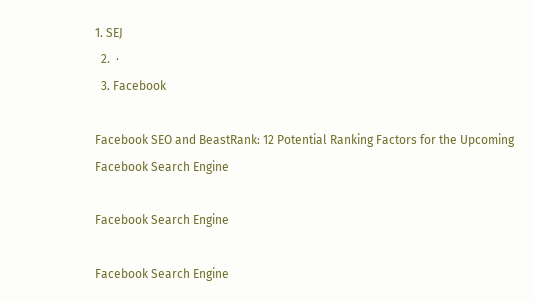1. SEJ
  2.  ⋅
  3. Facebook

Facebook SEO and BeastRank: 12 Potential Ranking Factors for the Upcoming Facebook Search Engine

Facebook Search Engine

Facebook Search Engine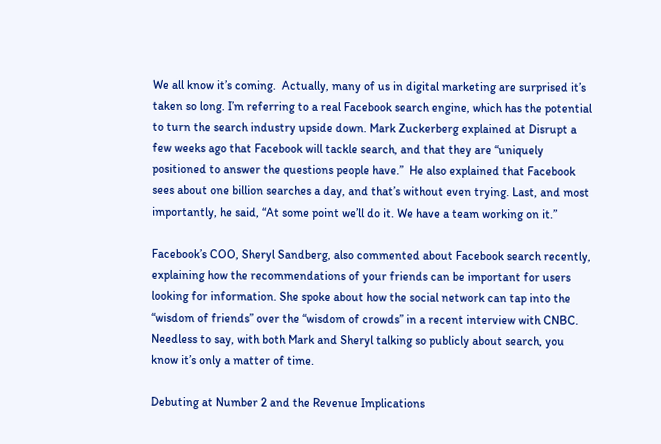We all know it’s coming.  Actually, many of us in digital marketing are surprised it’s taken so long. I’m referring to a real Facebook search engine, which has the potential to turn the search industry upside down. Mark Zuckerberg explained at Disrupt a few weeks ago that Facebook will tackle search, and that they are “uniquely positioned to answer the questions people have.”  He also explained that Facebook sees about one billion searches a day, and that’s without even trying. Last, and most importantly, he said, “At some point we’ll do it. We have a team working on it.”

Facebook’s COO, Sheryl Sandberg, also commented about Facebook search recently, explaining how the recommendations of your friends can be important for users looking for information. She spoke about how the social network can tap into the “wisdom of friends” over the “wisdom of crowds” in a recent interview with CNBC. Needless to say, with both Mark and Sheryl talking so publicly about search, you know it’s only a matter of time.

Debuting at Number 2 and the Revenue Implications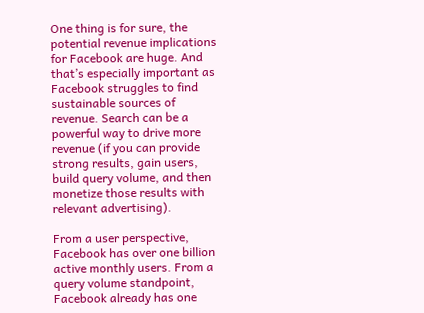One thing is for sure, the potential revenue implications for Facebook are huge. And that’s especially important as Facebook struggles to find sustainable sources of revenue. Search can be a powerful way to drive more revenue (if you can provide strong results, gain users, build query volume, and then monetize those results with relevant advertising).

From a user perspective, Facebook has over one billion active monthly users. From a query volume standpoint, Facebook already has one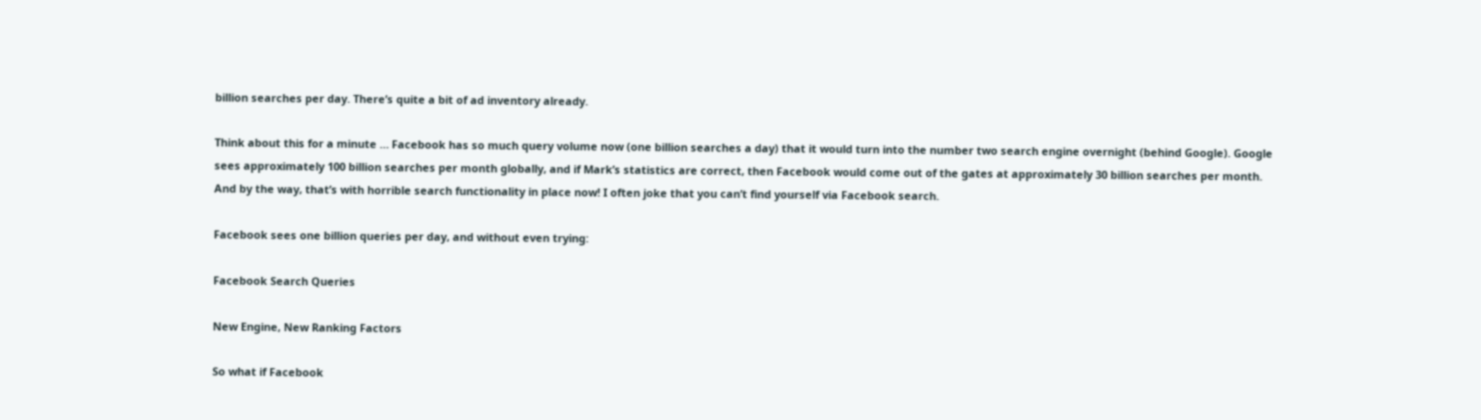billion searches per day. There’s quite a bit of ad inventory already.

Think about this for a minute … Facebook has so much query volume now (one billion searches a day) that it would turn into the number two search engine overnight (behind Google). Google sees approximately 100 billion searches per month globally, and if Mark’s statistics are correct, then Facebook would come out of the gates at approximately 30 billion searches per month. And by the way, that’s with horrible search functionality in place now! I often joke that you can’t find yourself via Facebook search.

Facebook sees one billion queries per day, and without even trying:

Facebook Search Queries

New Engine, New Ranking Factors

So what if Facebook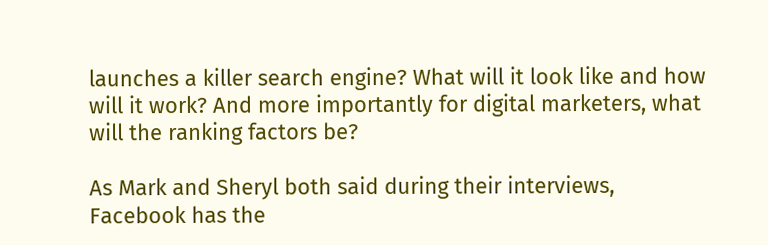launches a killer search engine? What will it look like and how will it work? And more importantly for digital marketers, what will the ranking factors be?

As Mark and Sheryl both said during their interviews, Facebook has the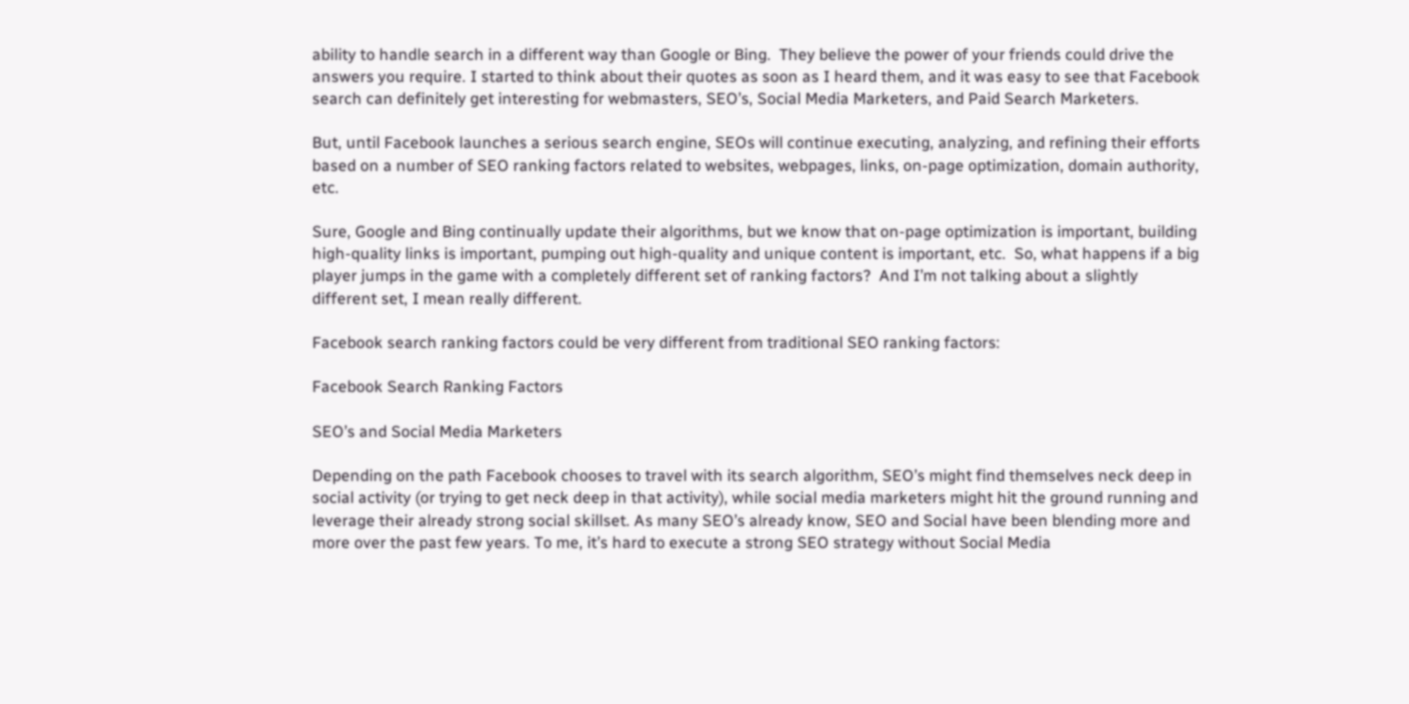ability to handle search in a different way than Google or Bing.  They believe the power of your friends could drive the answers you require. I started to think about their quotes as soon as I heard them, and it was easy to see that Facebook search can definitely get interesting for webmasters, SEO’s, Social Media Marketers, and Paid Search Marketers.

But, until Facebook launches a serious search engine, SEOs will continue executing, analyzing, and refining their efforts based on a number of SEO ranking factors related to websites, webpages, links, on-page optimization, domain authority, etc.

Sure, Google and Bing continually update their algorithms, but we know that on-page optimization is important, building high-quality links is important, pumping out high-quality and unique content is important, etc.  So, what happens if a big player jumps in the game with a completely different set of ranking factors?  And I’m not talking about a slightly different set, I mean really different.

Facebook search ranking factors could be very different from traditional SEO ranking factors:

Facebook Search Ranking Factors

SEO’s and Social Media Marketers

Depending on the path Facebook chooses to travel with its search algorithm, SEO’s might find themselves neck deep in social activity (or trying to get neck deep in that activity), while social media marketers might hit the ground running and leverage their already strong social skillset. As many SEO’s already know, SEO and Social have been blending more and more over the past few years. To me, it’s hard to execute a strong SEO strategy without Social Media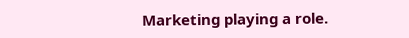Marketing playing a role.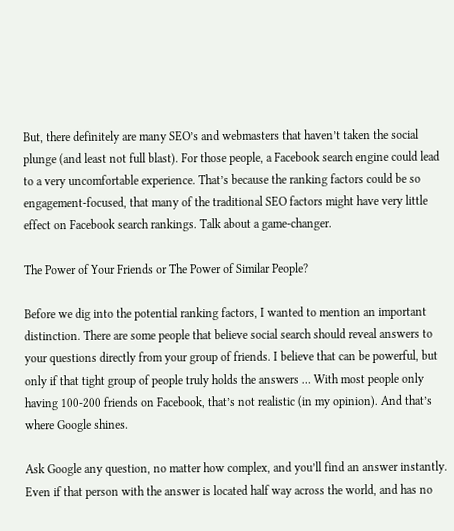But, there definitely are many SEO’s and webmasters that haven’t taken the social plunge (and least not full blast). For those people, a Facebook search engine could lead to a very uncomfortable experience. That’s because the ranking factors could be so engagement-focused, that many of the traditional SEO factors might have very little effect on Facebook search rankings. Talk about a game-changer.

The Power of Your Friends or The Power of Similar People?

Before we dig into the potential ranking factors, I wanted to mention an important distinction. There are some people that believe social search should reveal answers to your questions directly from your group of friends. I believe that can be powerful, but only if that tight group of people truly holds the answers … With most people only having 100-200 friends on Facebook, that’s not realistic (in my opinion). And that’s where Google shines.

Ask Google any question, no matter how complex, and you’ll find an answer instantly. Even if that person with the answer is located half way across the world, and has no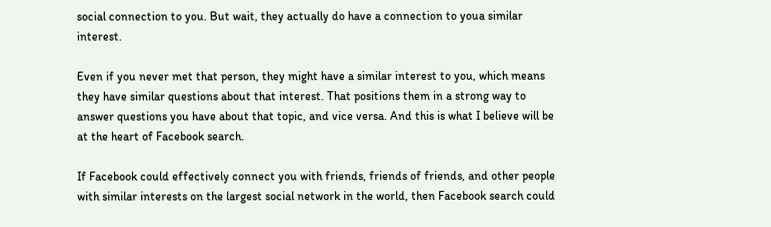social connection to you. But wait, they actually do have a connection to youa similar interest.

Even if you never met that person, they might have a similar interest to you, which means they have similar questions about that interest. That positions them in a strong way to answer questions you have about that topic, and vice versa. And this is what I believe will be at the heart of Facebook search.

If Facebook could effectively connect you with friends, friends of friends, and other people with similar interests on the largest social network in the world, then Facebook search could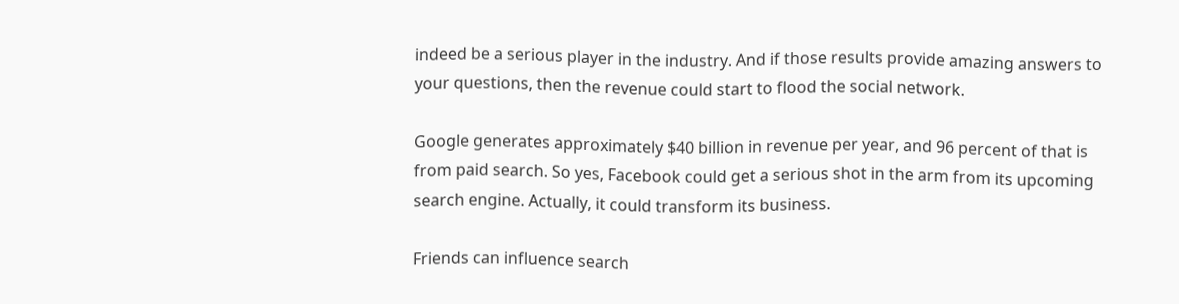indeed be a serious player in the industry. And if those results provide amazing answers to your questions, then the revenue could start to flood the social network.

Google generates approximately $40 billion in revenue per year, and 96 percent of that is from paid search. So yes, Facebook could get a serious shot in the arm from its upcoming search engine. Actually, it could transform its business.

Friends can influence search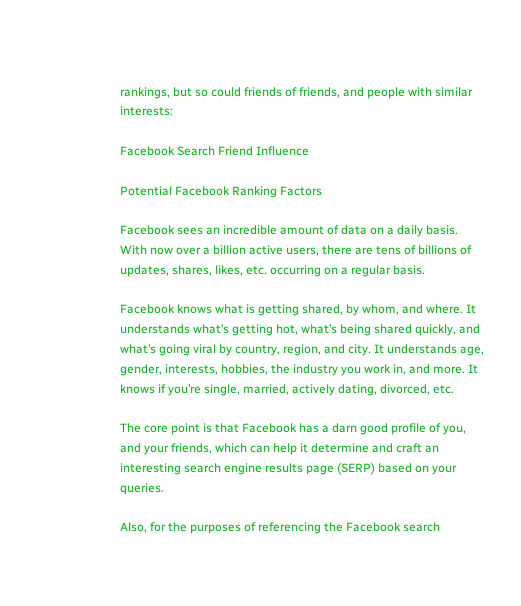rankings, but so could friends of friends, and people with similar interests:

Facebook Search Friend Influence

Potential Facebook Ranking Factors

Facebook sees an incredible amount of data on a daily basis. With now over a billion active users, there are tens of billions of updates, shares, likes, etc. occurring on a regular basis.

Facebook knows what is getting shared, by whom, and where. It understands what’s getting hot, what’s being shared quickly, and what’s going viral by country, region, and city. It understands age, gender, interests, hobbies, the industry you work in, and more. It knows if you’re single, married, actively dating, divorced, etc.

The core point is that Facebook has a darn good profile of you, and your friends, which can help it determine and craft an interesting search engine results page (SERP) based on your queries.

Also, for the purposes of referencing the Facebook search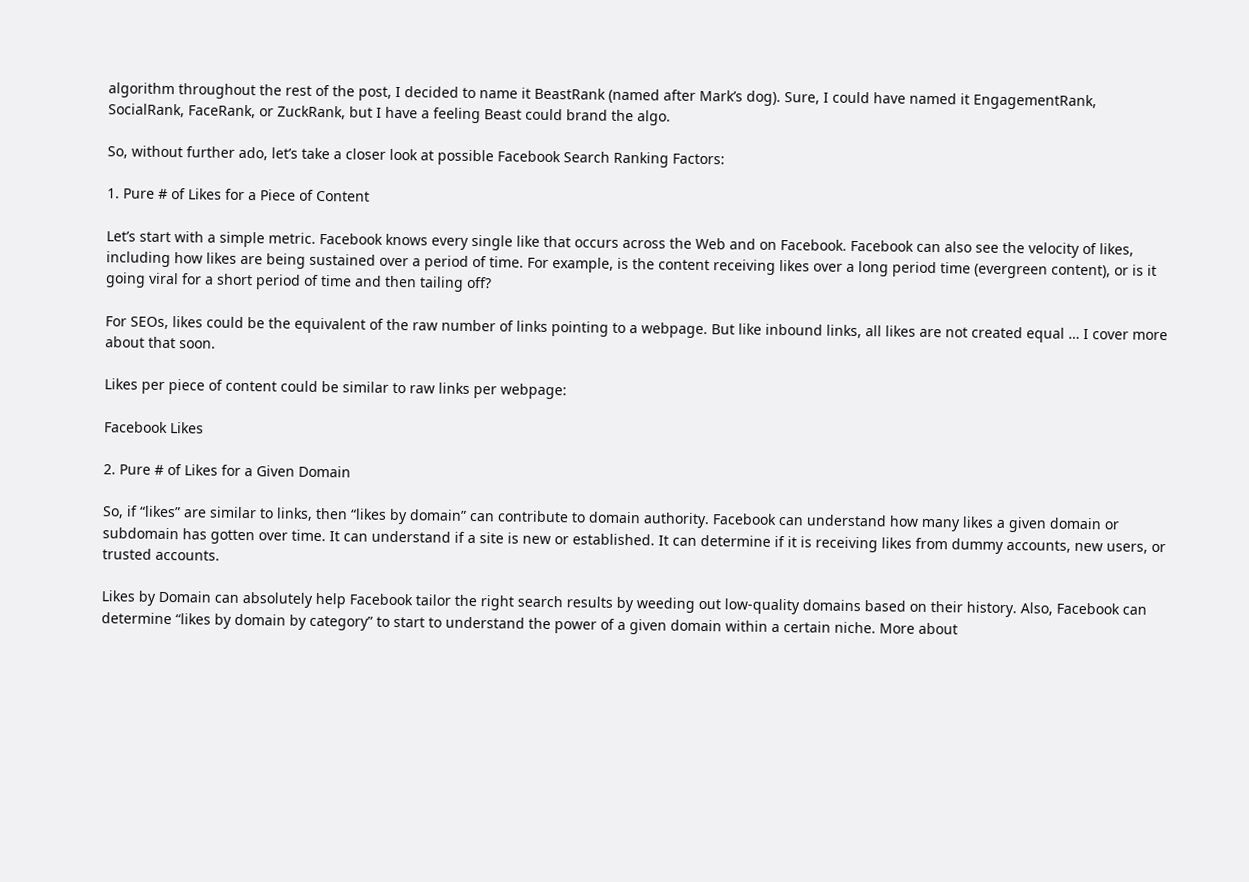algorithm throughout the rest of the post, I decided to name it BeastRank (named after Mark’s dog). Sure, I could have named it EngagementRank, SocialRank, FaceRank, or ZuckRank, but I have a feeling Beast could brand the algo.

So, without further ado, let’s take a closer look at possible Facebook Search Ranking Factors:

1. Pure # of Likes for a Piece of Content

Let’s start with a simple metric. Facebook knows every single like that occurs across the Web and on Facebook. Facebook can also see the velocity of likes, including how likes are being sustained over a period of time. For example, is the content receiving likes over a long period time (evergreen content), or is it going viral for a short period of time and then tailing off?

For SEOs, likes could be the equivalent of the raw number of links pointing to a webpage. But like inbound links, all likes are not created equal … I cover more about that soon.

Likes per piece of content could be similar to raw links per webpage:

Facebook Likes

2. Pure # of Likes for a Given Domain

So, if “likes” are similar to links, then “likes by domain” can contribute to domain authority. Facebook can understand how many likes a given domain or subdomain has gotten over time. It can understand if a site is new or established. It can determine if it is receiving likes from dummy accounts, new users, or trusted accounts.

Likes by Domain can absolutely help Facebook tailor the right search results by weeding out low-quality domains based on their history. Also, Facebook can determine “likes by domain by category” to start to understand the power of a given domain within a certain niche. More about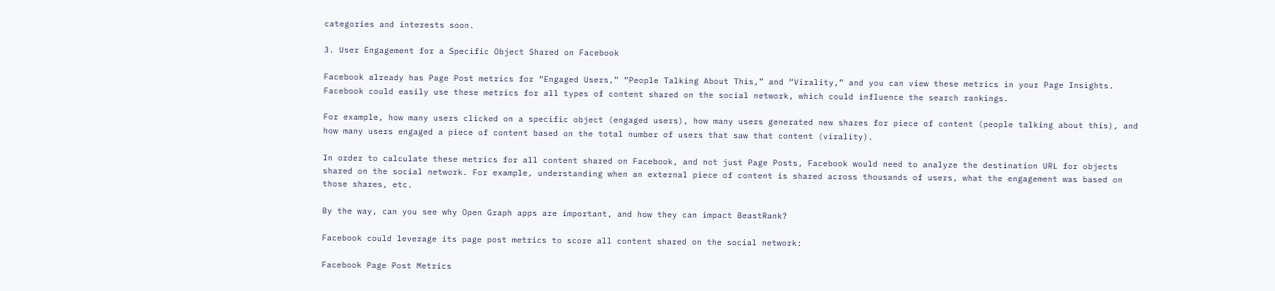categories and interests soon.

3. User Engagement for a Specific Object Shared on Facebook

Facebook already has Page Post metrics for “Engaged Users,” “People Talking About This,” and “Virality,” and you can view these metrics in your Page Insights. Facebook could easily use these metrics for all types of content shared on the social network, which could influence the search rankings.

For example, how many users clicked on a specific object (engaged users), how many users generated new shares for piece of content (people talking about this), and how many users engaged a piece of content based on the total number of users that saw that content (virality).

In order to calculate these metrics for all content shared on Facebook, and not just Page Posts, Facebook would need to analyze the destination URL for objects shared on the social network. For example, understanding when an external piece of content is shared across thousands of users, what the engagement was based on those shares, etc.

By the way, can you see why Open Graph apps are important, and how they can impact BeastRank?

Facebook could leverage its page post metrics to score all content shared on the social network:

Facebook Page Post Metrics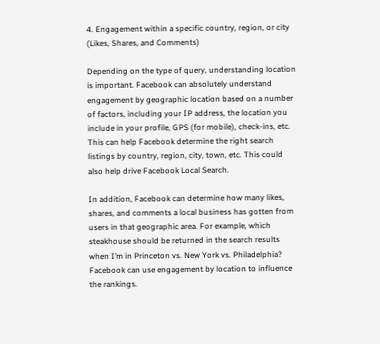4. Engagement within a specific country, region, or city (Likes, Shares, and Comments)

Depending on the type of query, understanding location is important. Facebook can absolutely understand engagement by geographic location based on a number of factors, including your IP address, the location you include in your profile, GPS (for mobile), check-ins, etc. This can help Facebook determine the right search listings by country, region, city, town, etc. This could also help drive Facebook Local Search.

In addition, Facebook can determine how many likes, shares, and comments a local business has gotten from users in that geographic area. For example, which steakhouse should be returned in the search results when I’m in Princeton vs. New York vs. Philadelphia? Facebook can use engagement by location to influence the rankings.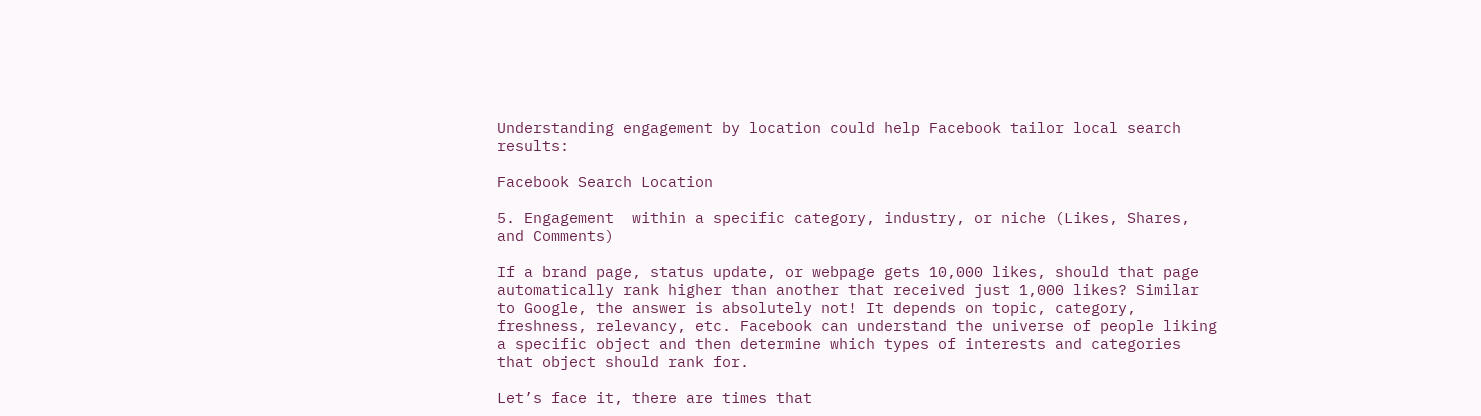Understanding engagement by location could help Facebook tailor local search results:

Facebook Search Location

5. Engagement  within a specific category, industry, or niche (Likes, Shares, and Comments)

If a brand page, status update, or webpage gets 10,000 likes, should that page automatically rank higher than another that received just 1,000 likes? Similar to Google, the answer is absolutely not! It depends on topic, category, freshness, relevancy, etc. Facebook can understand the universe of people liking a specific object and then determine which types of interests and categories that object should rank for.

Let’s face it, there are times that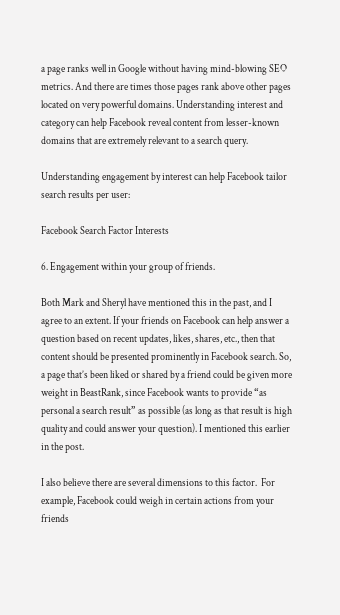a page ranks well in Google without having mind-blowing SEO metrics. And there are times those pages rank above other pages located on very powerful domains. Understanding interest and category can help Facebook reveal content from lesser-known domains that are extremely relevant to a search query.

Understanding engagement by interest can help Facebook tailor search results per user:

Facebook Search Factor Interests

6. Engagement within your group of friends.

Both Mark and Sheryl have mentioned this in the past, and I agree to an extent. If your friends on Facebook can help answer a question based on recent updates, likes, shares, etc., then that content should be presented prominently in Facebook search. So, a page that’s been liked or shared by a friend could be given more weight in BeastRank, since Facebook wants to provide “as personal a search result” as possible (as long as that result is high quality and could answer your question). I mentioned this earlier in the post.

I also believe there are several dimensions to this factor.  For example, Facebook could weigh in certain actions from your friends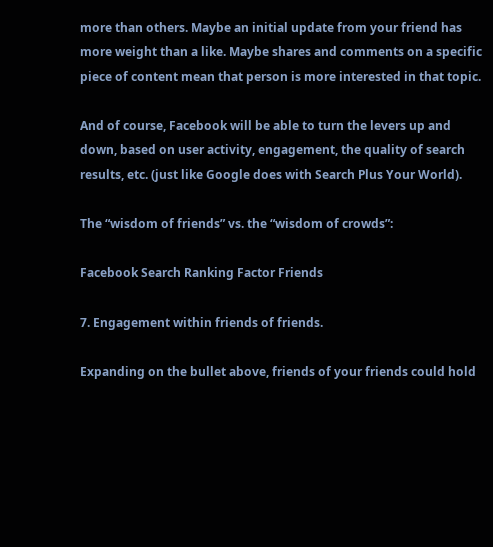more than others. Maybe an initial update from your friend has more weight than a like. Maybe shares and comments on a specific piece of content mean that person is more interested in that topic.

And of course, Facebook will be able to turn the levers up and down, based on user activity, engagement, the quality of search results, etc. (just like Google does with Search Plus Your World).

The “wisdom of friends” vs. the “wisdom of crowds”:

Facebook Search Ranking Factor Friends

7. Engagement within friends of friends.

Expanding on the bullet above, friends of your friends could hold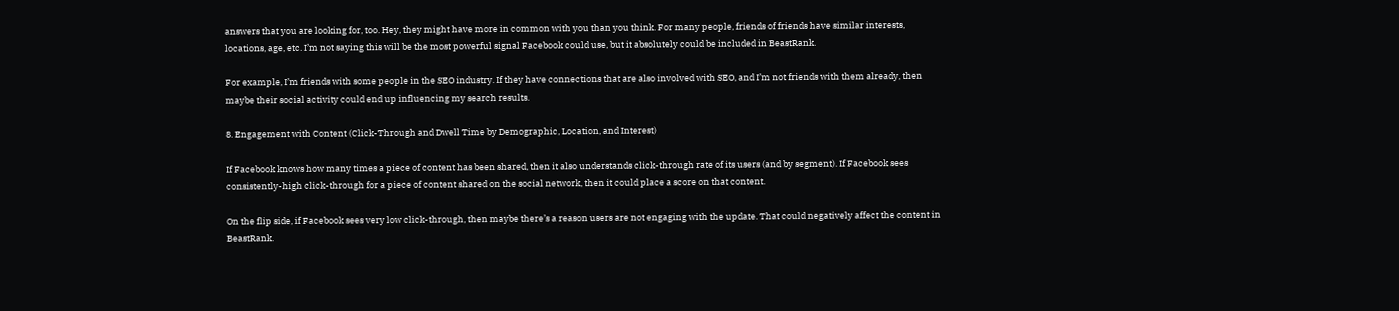answers that you are looking for, too. Hey, they might have more in common with you than you think. For many people, friends of friends have similar interests, locations, age, etc. I’m not saying this will be the most powerful signal Facebook could use, but it absolutely could be included in BeastRank.

For example, I’m friends with some people in the SEO industry. If they have connections that are also involved with SEO, and I’m not friends with them already, then maybe their social activity could end up influencing my search results.

8. Engagement with Content (Click-Through and Dwell Time by Demographic, Location, and Interest)

If Facebook knows how many times a piece of content has been shared, then it also understands click-through rate of its users (and by segment). If Facebook sees consistently-high click-through for a piece of content shared on the social network, then it could place a score on that content.

On the flip side, if Facebook sees very low click-through, then maybe there’s a reason users are not engaging with the update. That could negatively affect the content in BeastRank.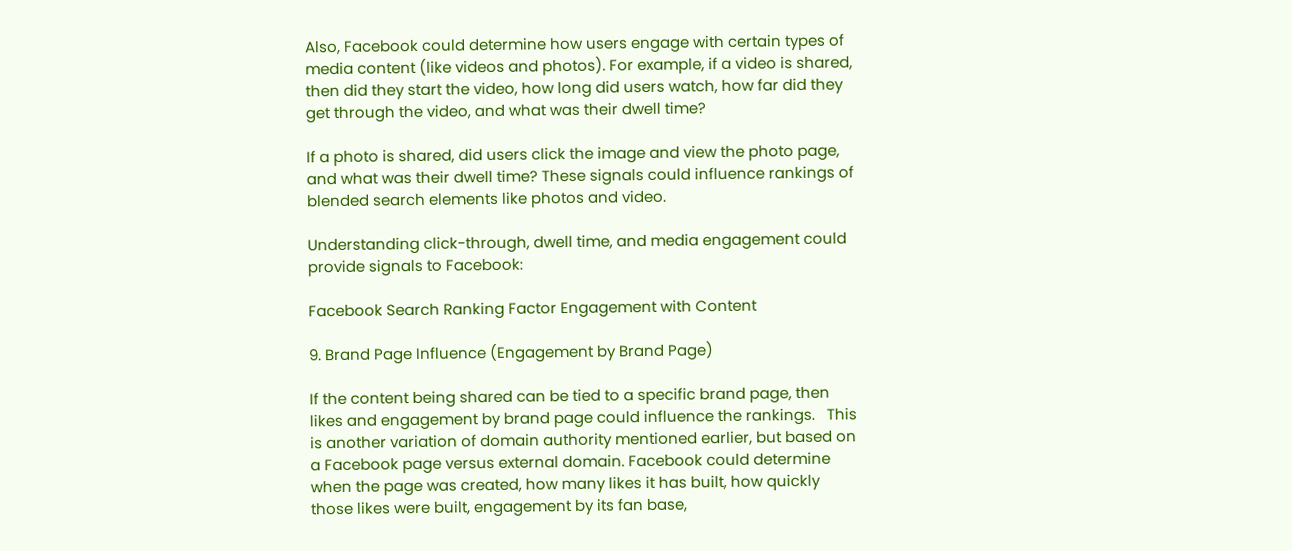Also, Facebook could determine how users engage with certain types of media content (like videos and photos). For example, if a video is shared, then did they start the video, how long did users watch, how far did they get through the video, and what was their dwell time?

If a photo is shared, did users click the image and view the photo page, and what was their dwell time? These signals could influence rankings of blended search elements like photos and video.

Understanding click-through, dwell time, and media engagement could provide signals to Facebook:

Facebook Search Ranking Factor Engagement with Content

9. Brand Page Influence (Engagement by Brand Page)

If the content being shared can be tied to a specific brand page, then likes and engagement by brand page could influence the rankings.   This is another variation of domain authority mentioned earlier, but based on a Facebook page versus external domain. Facebook could determine when the page was created, how many likes it has built, how quickly those likes were built, engagement by its fan base,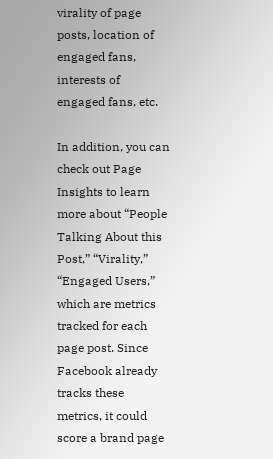virality of page posts, location of engaged fans, interests of engaged fans, etc.

In addition, you can check out Page Insights to learn more about “People Talking About this Post,” “Virality,” “Engaged Users,” which are metrics tracked for each page post. Since Facebook already tracks these metrics, it could score a brand page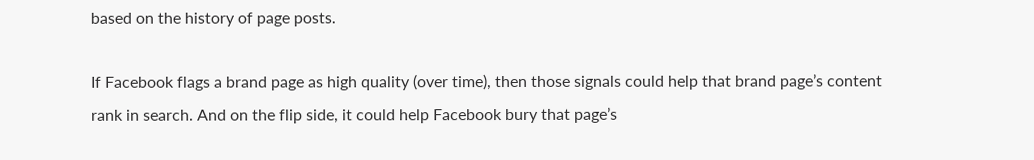based on the history of page posts.

If Facebook flags a brand page as high quality (over time), then those signals could help that brand page’s content rank in search. And on the flip side, it could help Facebook bury that page’s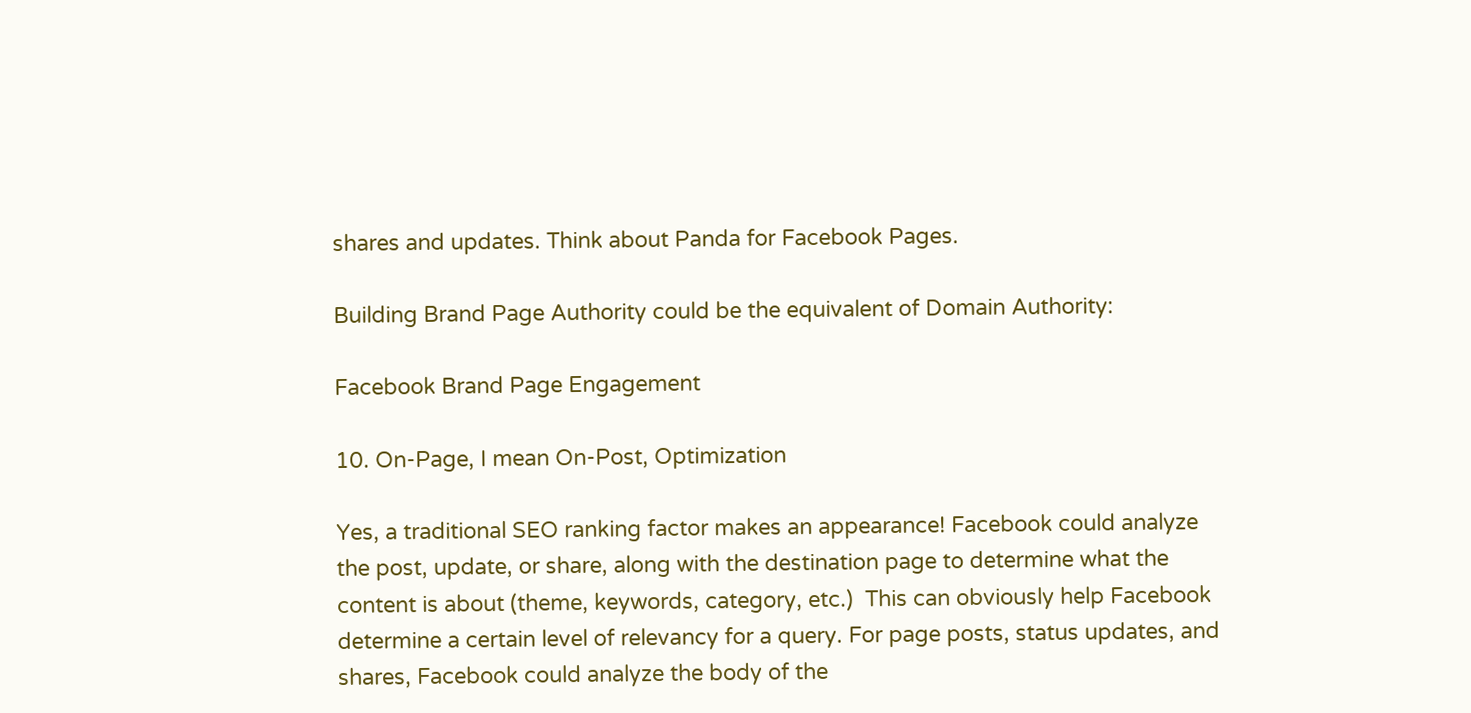shares and updates. Think about Panda for Facebook Pages.

Building Brand Page Authority could be the equivalent of Domain Authority:

Facebook Brand Page Engagement

10. On-Page, I mean On-Post, Optimization

Yes, a traditional SEO ranking factor makes an appearance! Facebook could analyze the post, update, or share, along with the destination page to determine what the content is about (theme, keywords, category, etc.)  This can obviously help Facebook determine a certain level of relevancy for a query. For page posts, status updates, and shares, Facebook could analyze the body of the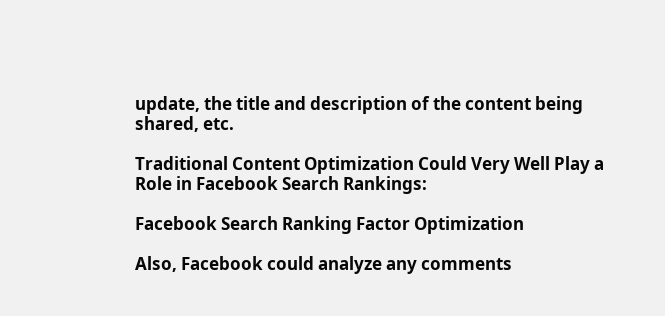update, the title and description of the content being shared, etc.

Traditional Content Optimization Could Very Well Play a Role in Facebook Search Rankings:

Facebook Search Ranking Factor Optimization

Also, Facebook could analyze any comments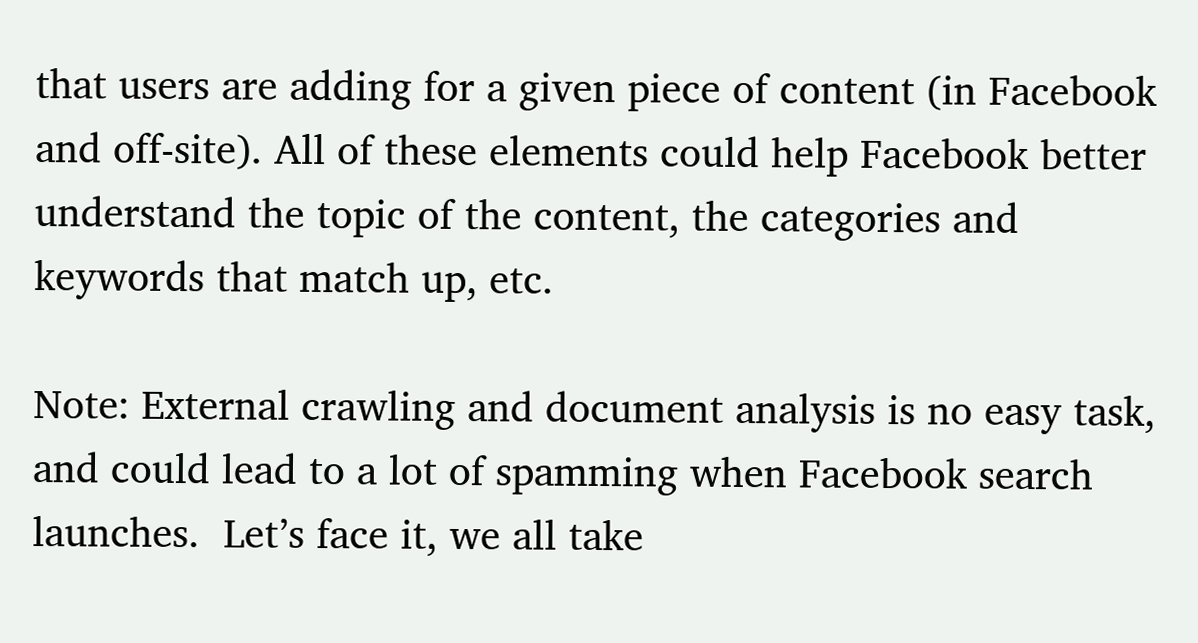that users are adding for a given piece of content (in Facebook and off-site). All of these elements could help Facebook better understand the topic of the content, the categories and keywords that match up, etc.

Note: External crawling and document analysis is no easy task, and could lead to a lot of spamming when Facebook search launches.  Let’s face it, we all take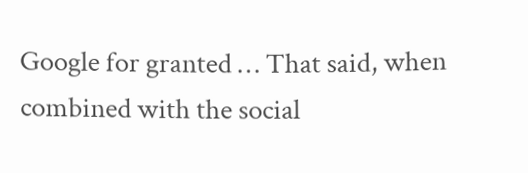Google for granted … That said, when combined with the social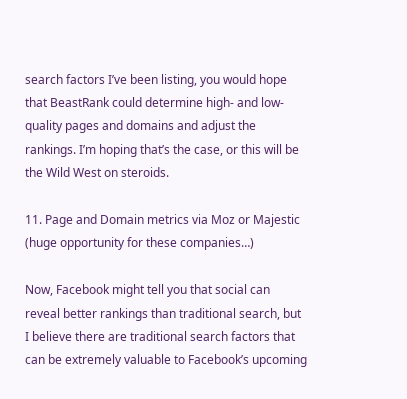search factors I’ve been listing, you would hope that BeastRank could determine high- and low-quality pages and domains and adjust the rankings. I’m hoping that’s the case, or this will be the Wild West on steroids.

11. Page and Domain metrics via Moz or Majestic (huge opportunity for these companies…)

Now, Facebook might tell you that social can reveal better rankings than traditional search, but I believe there are traditional search factors that can be extremely valuable to Facebook’s upcoming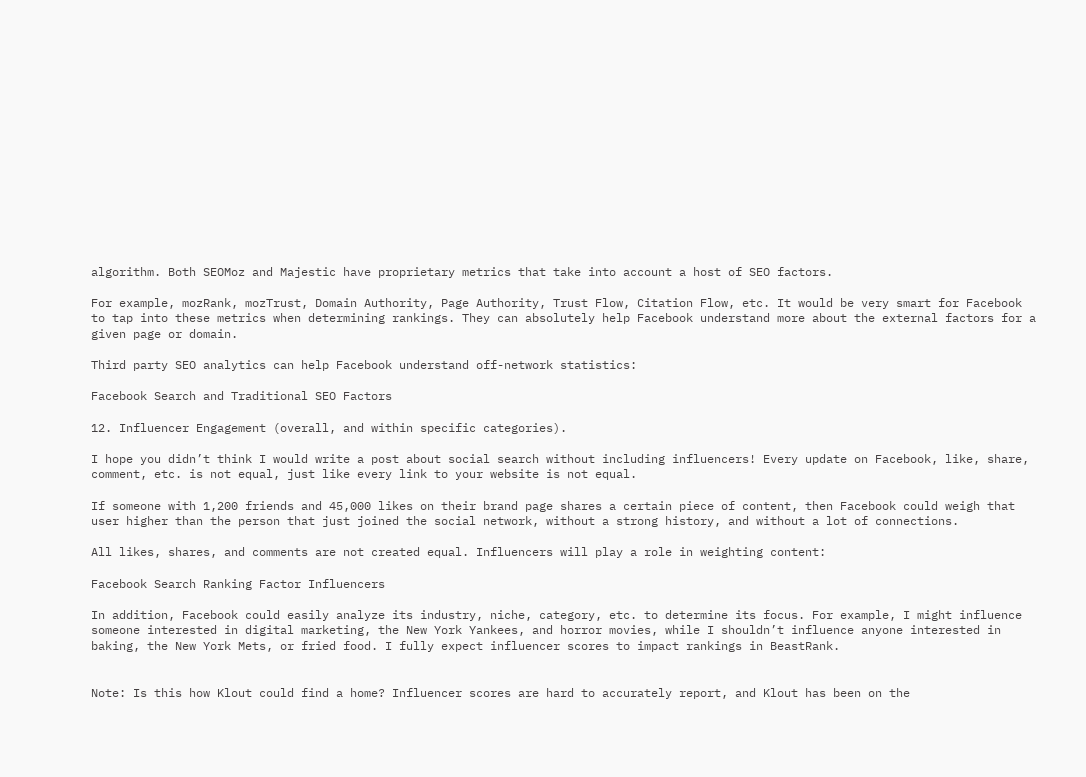algorithm. Both SEOMoz and Majestic have proprietary metrics that take into account a host of SEO factors.

For example, mozRank, mozTrust, Domain Authority, Page Authority, Trust Flow, Citation Flow, etc. It would be very smart for Facebook to tap into these metrics when determining rankings. They can absolutely help Facebook understand more about the external factors for a given page or domain.

Third party SEO analytics can help Facebook understand off-network statistics:

Facebook Search and Traditional SEO Factors

12. Influencer Engagement (overall, and within specific categories).

I hope you didn’t think I would write a post about social search without including influencers! Every update on Facebook, like, share, comment, etc. is not equal, just like every link to your website is not equal.

If someone with 1,200 friends and 45,000 likes on their brand page shares a certain piece of content, then Facebook could weigh that user higher than the person that just joined the social network, without a strong history, and without a lot of connections.

All likes, shares, and comments are not created equal. Influencers will play a role in weighting content:

Facebook Search Ranking Factor Influencers

In addition, Facebook could easily analyze its industry, niche, category, etc. to determine its focus. For example, I might influence someone interested in digital marketing, the New York Yankees, and horror movies, while I shouldn’t influence anyone interested in baking, the New York Mets, or fried food. I fully expect influencer scores to impact rankings in BeastRank.


Note: Is this how Klout could find a home? Influencer scores are hard to accurately report, and Klout has been on the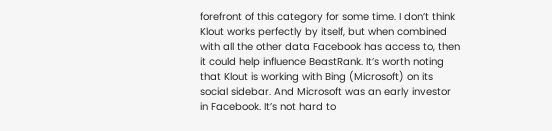forefront of this category for some time. I don’t think Klout works perfectly by itself, but when combined with all the other data Facebook has access to, then it could help influence BeastRank. It’s worth noting that Klout is working with Bing (Microsoft) on its social sidebar. And Microsoft was an early investor in Facebook. It’s not hard to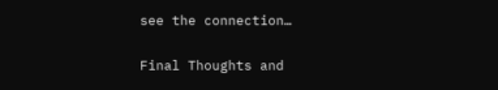see the connection…

Final Thoughts and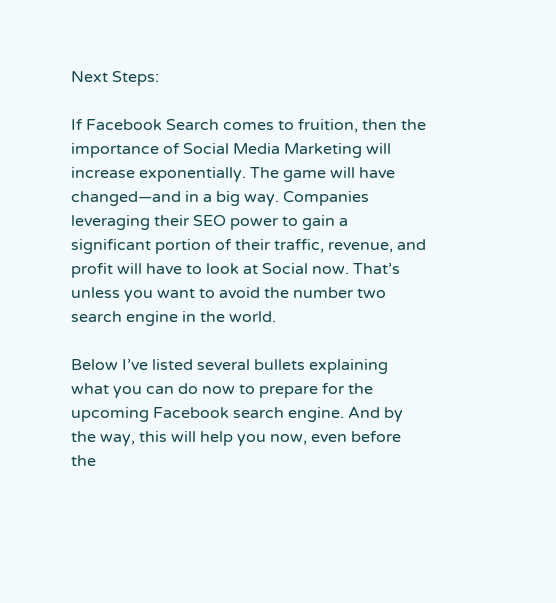Next Steps:

If Facebook Search comes to fruition, then the importance of Social Media Marketing will increase exponentially. The game will have changed—and in a big way. Companies leveraging their SEO power to gain a significant portion of their traffic, revenue, and profit will have to look at Social now. That’s unless you want to avoid the number two search engine in the world.

Below I’ve listed several bullets explaining what you can do now to prepare for the upcoming Facebook search engine. And by the way, this will help you now, even before the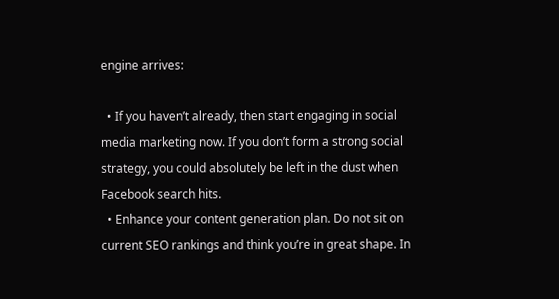engine arrives:

  • If you haven’t already, then start engaging in social media marketing now. If you don’t form a strong social strategy, you could absolutely be left in the dust when Facebook search hits.
  • Enhance your content generation plan. Do not sit on current SEO rankings and think you’re in great shape. In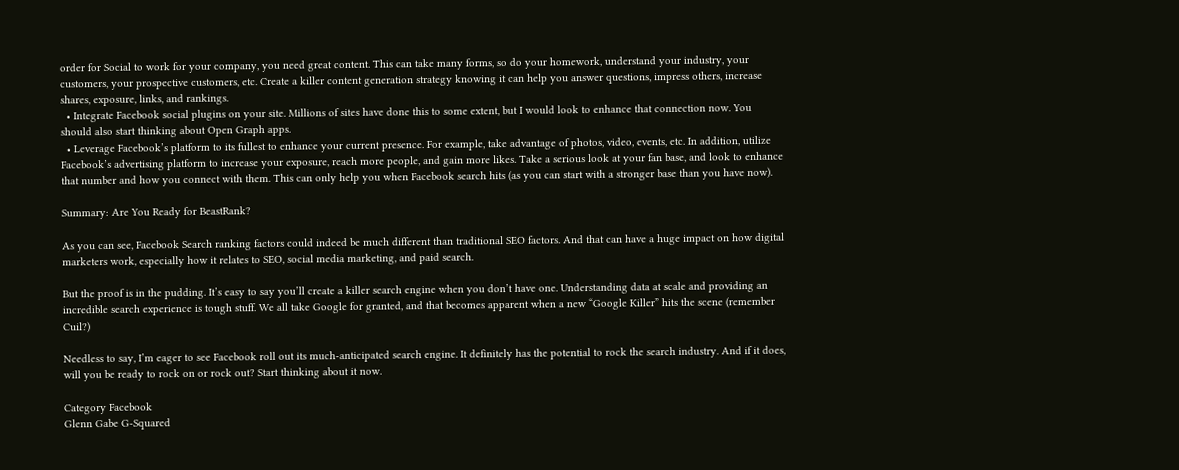order for Social to work for your company, you need great content. This can take many forms, so do your homework, understand your industry, your customers, your prospective customers, etc. Create a killer content generation strategy knowing it can help you answer questions, impress others, increase shares, exposure, links, and rankings.
  • Integrate Facebook social plugins on your site. Millions of sites have done this to some extent, but I would look to enhance that connection now. You should also start thinking about Open Graph apps.
  • Leverage Facebook’s platform to its fullest to enhance your current presence. For example, take advantage of photos, video, events, etc. In addition, utilize Facebook’s advertising platform to increase your exposure, reach more people, and gain more likes. Take a serious look at your fan base, and look to enhance that number and how you connect with them. This can only help you when Facebook search hits (as you can start with a stronger base than you have now).

Summary: Are You Ready for BeastRank?

As you can see, Facebook Search ranking factors could indeed be much different than traditional SEO factors. And that can have a huge impact on how digital marketers work, especially how it relates to SEO, social media marketing, and paid search.

But the proof is in the pudding. It’s easy to say you’ll create a killer search engine when you don’t have one. Understanding data at scale and providing an incredible search experience is tough stuff. We all take Google for granted, and that becomes apparent when a new “Google Killer” hits the scene (remember Cuil?)

Needless to say, I’m eager to see Facebook roll out its much-anticipated search engine. It definitely has the potential to rock the search industry. And if it does, will you be ready to rock on or rock out? Start thinking about it now.

Category Facebook
Glenn Gabe G-Squared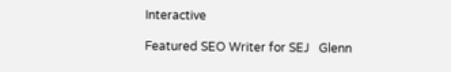Interactive

Featured SEO Writer for SEJ   Glenn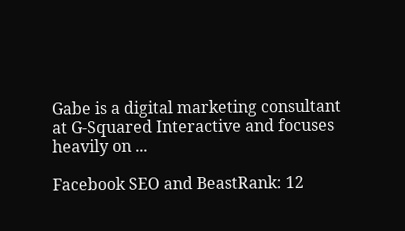Gabe is a digital marketing consultant at G-Squared Interactive and focuses heavily on ...

Facebook SEO and BeastRank: 12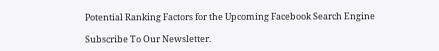Potential Ranking Factors for the Upcoming Facebook Search Engine

Subscribe To Our Newsletter.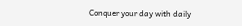Conquer your day with daily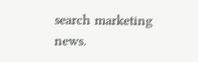search marketing news.